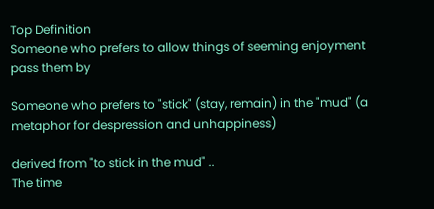Top Definition
Someone who prefers to allow things of seeming enjoyment pass them by

Someone who prefers to "stick" (stay, remain) in the "mud" (a metaphor for despression and unhappiness)

derived from "to stick in the mud" ..
The time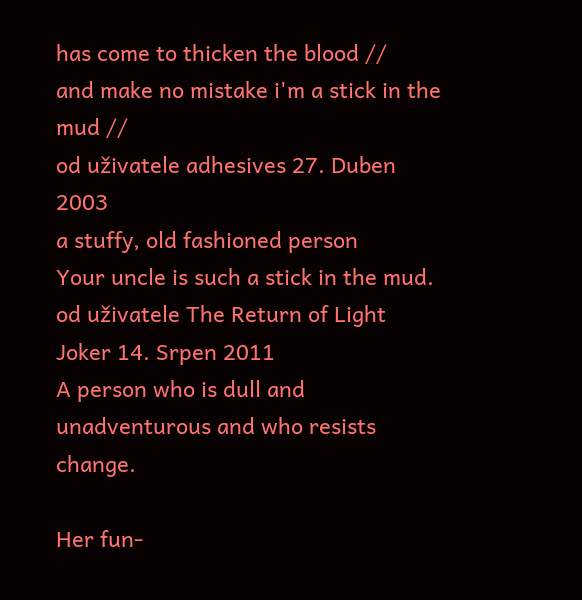has come to thicken the blood //
and make no mistake i'm a stick in the mud //
od uživatele adhesives 27. Duben 2003
a stuffy, old fashioned person
Your uncle is such a stick in the mud.
od uživatele The Return of Light Joker 14. Srpen 2011
A person who is dull and unadventurous and who resists change.

Her fun-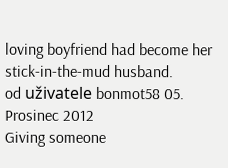loving boyfriend had become her stick-in-the-mud husband.
od uživatele bonmot58 05. Prosinec 2012
Giving someone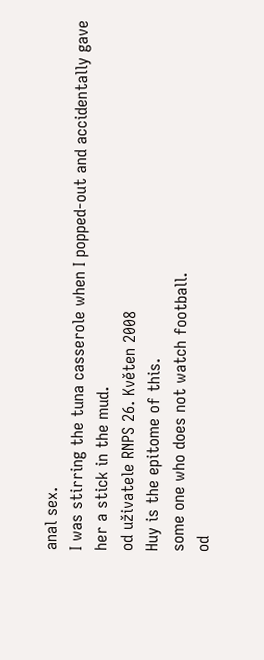anal sex.
I was stirring the tuna casserole when I popped-out and accidentally gave her a stick in the mud.
od uživatele RNPS 26. Květen 2008
Huy is the epitome of this.
some one who does not watch football.
od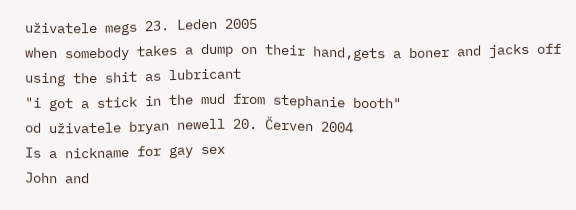uživatele megs 23. Leden 2005
when somebody takes a dump on their hand,gets a boner and jacks off using the shit as lubricant
"i got a stick in the mud from stephanie booth"
od uživatele bryan newell 20. Červen 2004
Is a nickname for gay sex
John and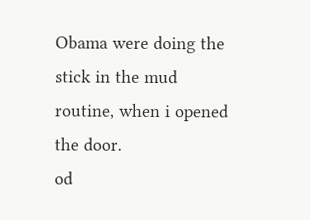Obama were doing the stick in the mud routine, when i opened the door.
od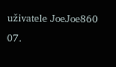uživatele JoeJoe860 07.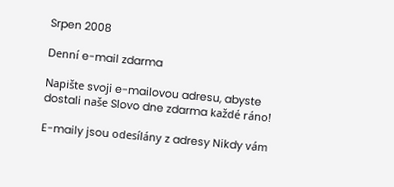Srpen 2008

Denní e-mail zdarma

Napište svoji e-mailovou adresu, abyste dostali naše Slovo dne zdarma každé ráno!

E-maily jsou odesílány z adresy Nikdy vám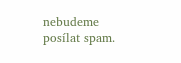nebudeme posílat spam.